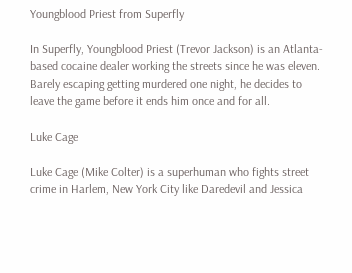Youngblood Priest from Superfly

In Superfly, Youngblood Priest (Trevor Jackson) is an Atlanta-based cocaine dealer working the streets since he was eleven. Barely escaping getting murdered one night, he decides to leave the game before it ends him once and for all.

Luke Cage

Luke Cage (Mike Colter) is a superhuman who fights street crime in Harlem, New York City like Daredevil and Jessica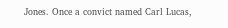Jones. Once a convict named Carl Lucas,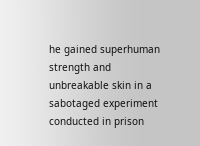he gained superhuman strength and unbreakable skin in a sabotaged experiment conducted in prison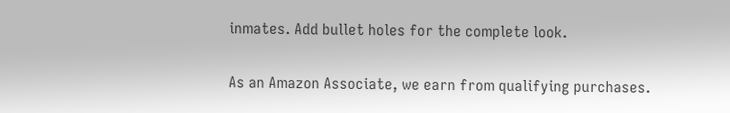inmates. Add bullet holes for the complete look.

As an Amazon Associate, we earn from qualifying purchases.